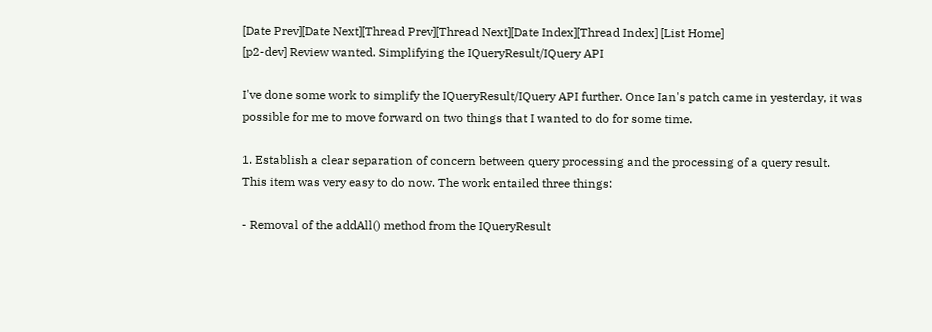[Date Prev][Date Next][Thread Prev][Thread Next][Date Index][Thread Index] [List Home]
[p2-dev] Review wanted. Simplifying the IQueryResult/IQuery API

I've done some work to simplify the IQueryResult/IQuery API further. Once Ian's patch came in yesterday, it was possible for me to move forward on two things that I wanted to do for some time.

1. Establish a clear separation of concern between query processing and the processing of a query result.
This item was very easy to do now. The work entailed three things:

- Removal of the addAll() method from the IQueryResult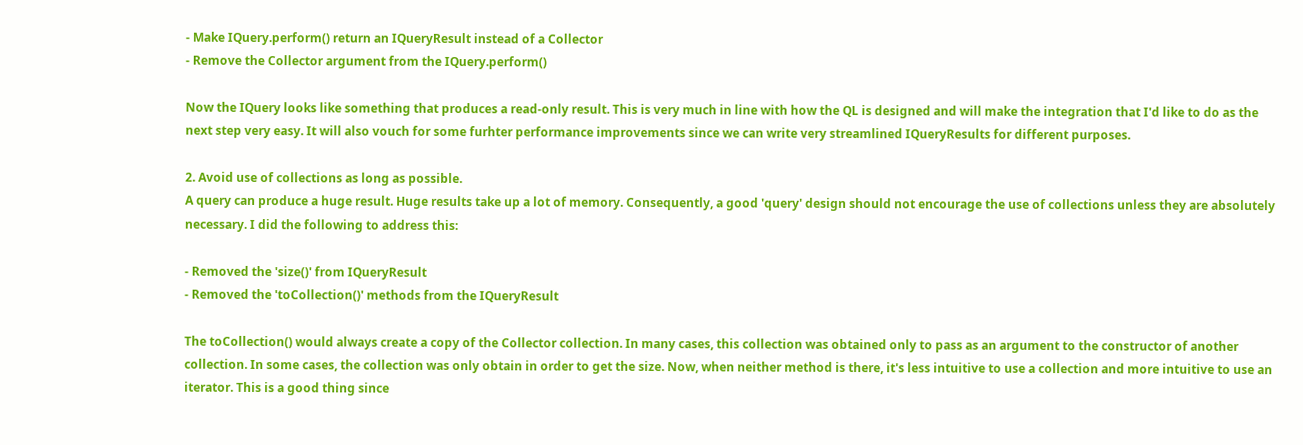- Make IQuery.perform() return an IQueryResult instead of a Collector
- Remove the Collector argument from the IQuery.perform()

Now the IQuery looks like something that produces a read-only result. This is very much in line with how the QL is designed and will make the integration that I'd like to do as the next step very easy. It will also vouch for some furhter performance improvements since we can write very streamlined IQueryResults for different purposes.

2. Avoid use of collections as long as possible.
A query can produce a huge result. Huge results take up a lot of memory. Consequently, a good 'query' design should not encourage the use of collections unless they are absolutely necessary. I did the following to address this:

- Removed the 'size()' from IQueryResult
- Removed the 'toCollection()' methods from the IQueryResult

The toCollection() would always create a copy of the Collector collection. In many cases, this collection was obtained only to pass as an argument to the constructor of another collection. In some cases, the collection was only obtain in order to get the size. Now, when neither method is there, it's less intuitive to use a collection and more intuitive to use an iterator. This is a good thing since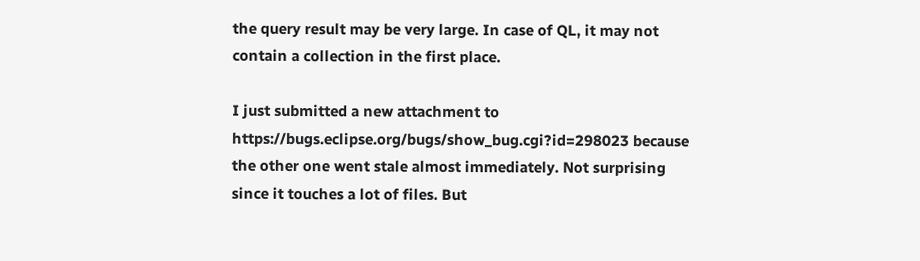the query result may be very large. In case of QL, it may not contain a collection in the first place.

I just submitted a new attachment to https://bugs.eclipse.org/bugs/show_bug.cgi?id=298023 because the other one went stale almost immediately. Not surprising since it touches a lot of files. But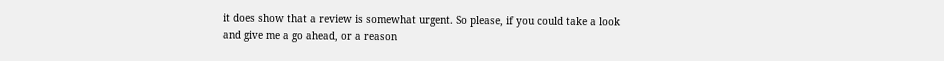it does show that a review is somewhat urgent. So please, if you could take a look and give me a go ahead, or a reason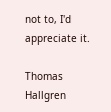not to, I'd appreciate it.

Thomas Hallgren